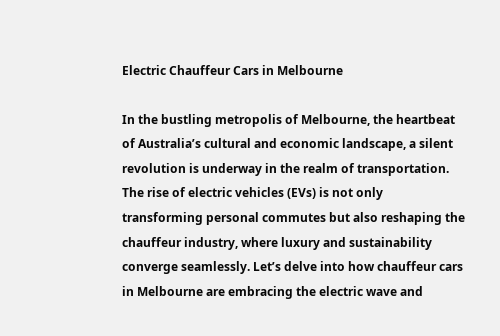Electric Chauffeur Cars in Melbourne

In the bustling metropolis of Melbourne, the heartbeat of Australia’s cultural and economic landscape, a silent revolution is underway in the realm of transportation. The rise of electric vehicles (EVs) is not only transforming personal commutes but also reshaping the chauffeur industry, where luxury and sustainability converge seamlessly. Let’s delve into how chauffeur cars in Melbourne are embracing the electric wave and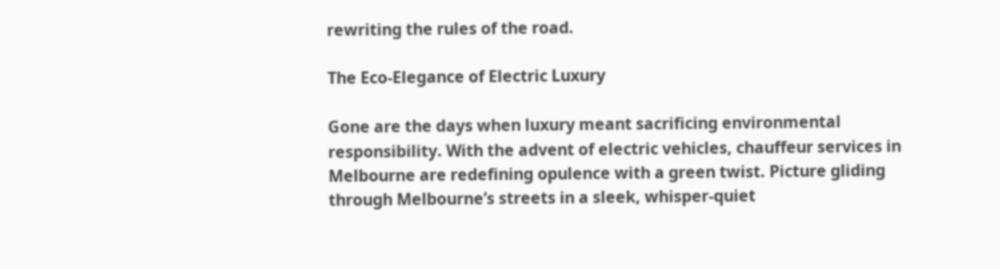rewriting the rules of the road.

The Eco-Elegance of Electric Luxury

Gone are the days when luxury meant sacrificing environmental responsibility. With the advent of electric vehicles, chauffeur services in Melbourne are redefining opulence with a green twist. Picture gliding through Melbourne’s streets in a sleek, whisper-quiet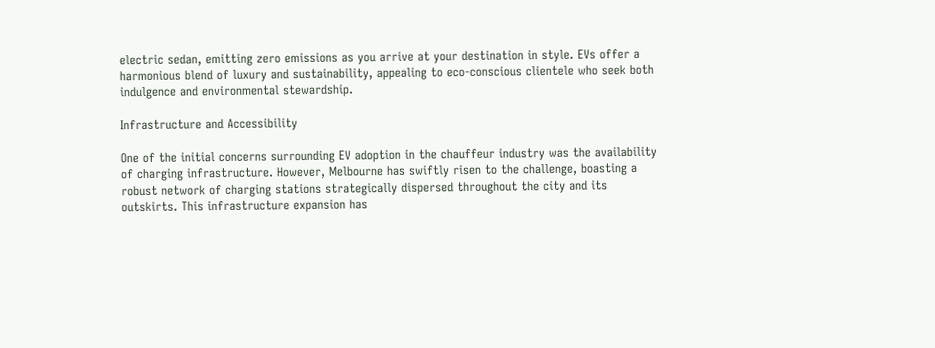electric sedan, emitting zero emissions as you arrive at your destination in style. EVs offer a harmonious blend of luxury and sustainability, appealing to eco-conscious clientele who seek both indulgence and environmental stewardship.

Infrastructure and Accessibility

One of the initial concerns surrounding EV adoption in the chauffeur industry was the availability of charging infrastructure. However, Melbourne has swiftly risen to the challenge, boasting a robust network of charging stations strategically dispersed throughout the city and its outskirts. This infrastructure expansion has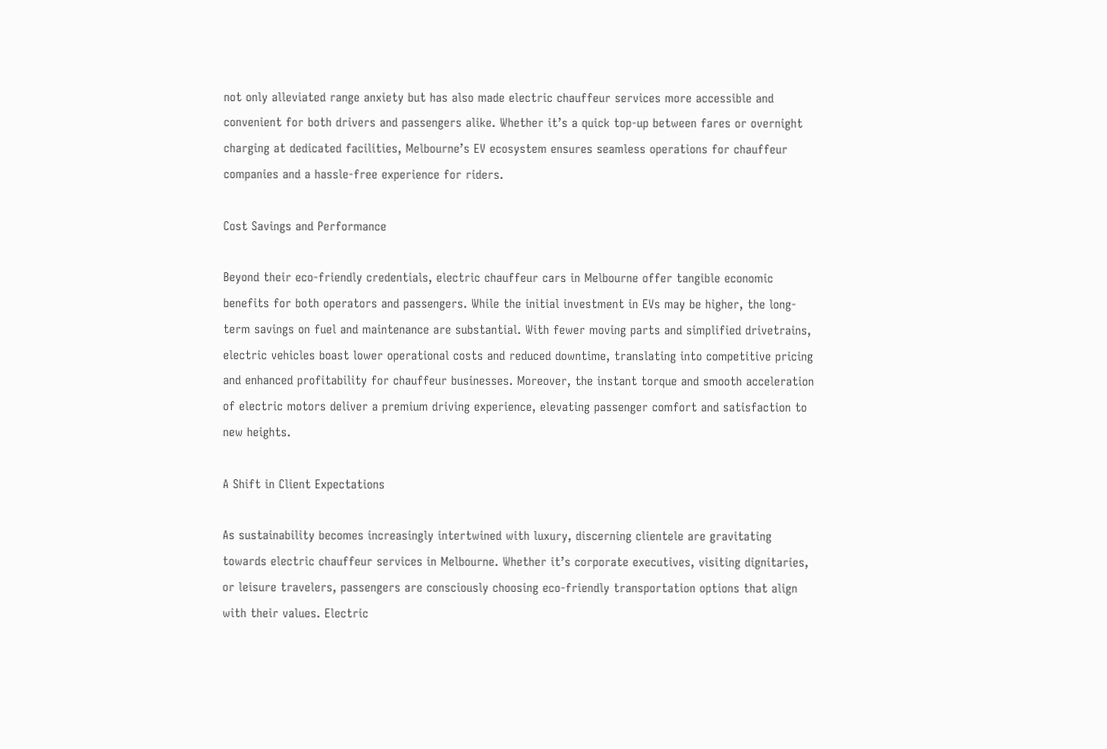not only alleviated range anxiety but has also made electric chauffeur services more accessible and convenient for both drivers and passengers alike. Whether it’s a quick top-up between fares or overnight charging at dedicated facilities, Melbourne’s EV ecosystem ensures seamless operations for chauffeur companies and a hassle-free experience for riders.

Cost Savings and Performance

Beyond their eco-friendly credentials, electric chauffeur cars in Melbourne offer tangible economic benefits for both operators and passengers. While the initial investment in EVs may be higher, the long-term savings on fuel and maintenance are substantial. With fewer moving parts and simplified drivetrains, electric vehicles boast lower operational costs and reduced downtime, translating into competitive pricing and enhanced profitability for chauffeur businesses. Moreover, the instant torque and smooth acceleration of electric motors deliver a premium driving experience, elevating passenger comfort and satisfaction to new heights.

A Shift in Client Expectations

As sustainability becomes increasingly intertwined with luxury, discerning clientele are gravitating towards electric chauffeur services in Melbourne. Whether it’s corporate executives, visiting dignitaries, or leisure travelers, passengers are consciously choosing eco-friendly transportation options that align with their values. Electric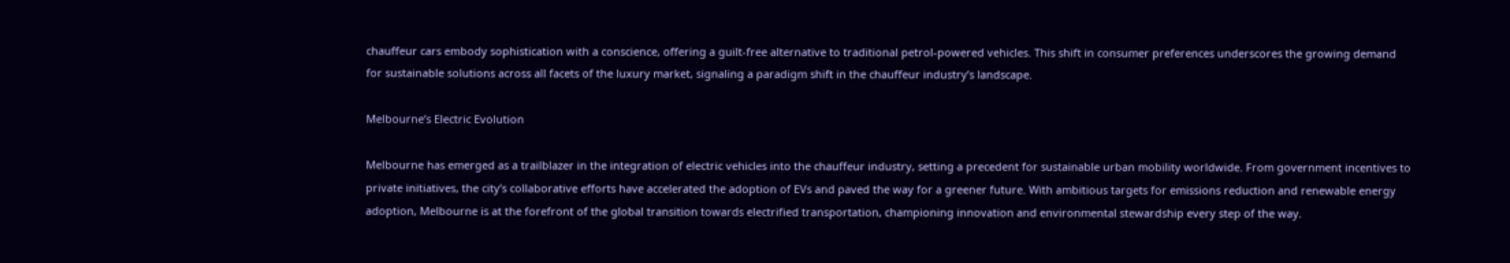chauffeur cars embody sophistication with a conscience, offering a guilt-free alternative to traditional petrol-powered vehicles. This shift in consumer preferences underscores the growing demand for sustainable solutions across all facets of the luxury market, signaling a paradigm shift in the chauffeur industry’s landscape.

Melbourne’s Electric Evolution

Melbourne has emerged as a trailblazer in the integration of electric vehicles into the chauffeur industry, setting a precedent for sustainable urban mobility worldwide. From government incentives to private initiatives, the city’s collaborative efforts have accelerated the adoption of EVs and paved the way for a greener future. With ambitious targets for emissions reduction and renewable energy adoption, Melbourne is at the forefront of the global transition towards electrified transportation, championing innovation and environmental stewardship every step of the way.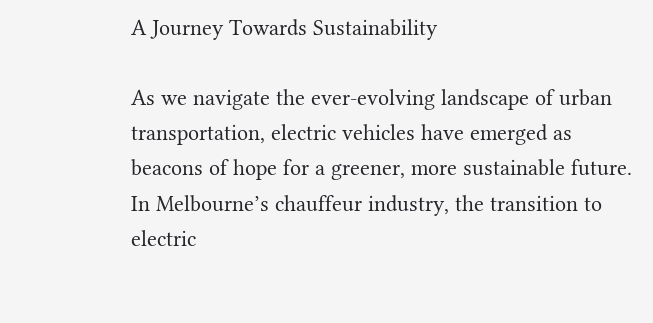A Journey Towards Sustainability

As we navigate the ever-evolving landscape of urban transportation, electric vehicles have emerged as beacons of hope for a greener, more sustainable future. In Melbourne’s chauffeur industry, the transition to electric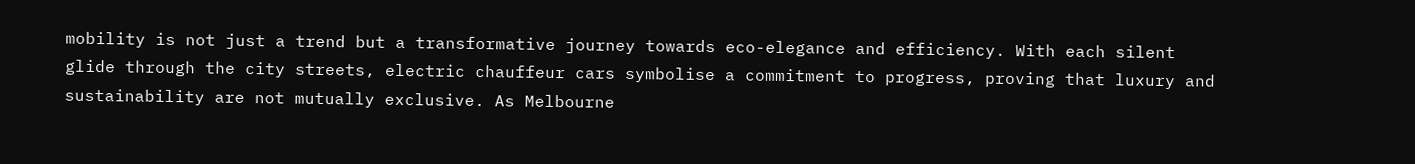mobility is not just a trend but a transformative journey towards eco-elegance and efficiency. With each silent glide through the city streets, electric chauffeur cars symbolise a commitment to progress, proving that luxury and sustainability are not mutually exclusive. As Melbourne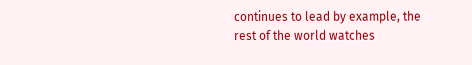continues to lead by example, the rest of the world watches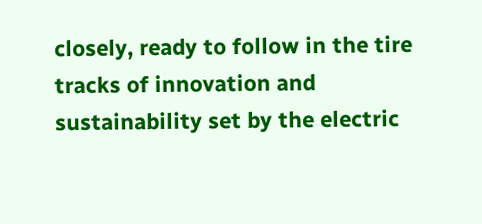closely, ready to follow in the tire tracks of innovation and sustainability set by the electric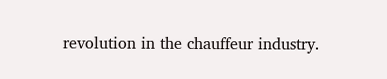revolution in the chauffeur industry.